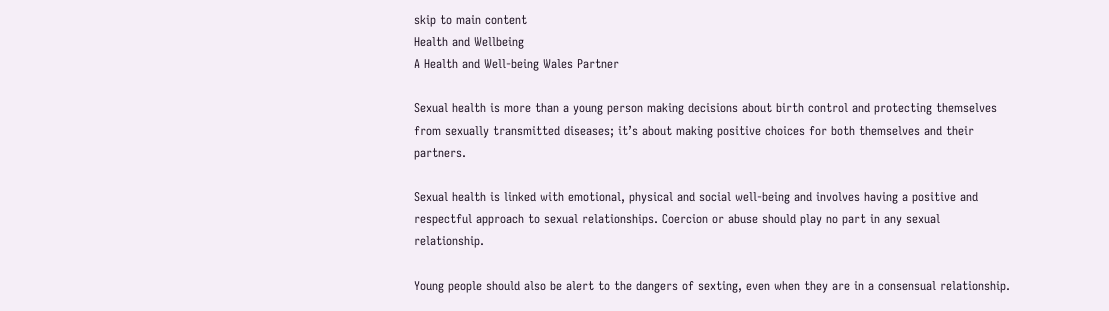skip to main content
Health and Wellbeing
A Health and Well-being Wales Partner

Sexual health is more than a young person making decisions about birth control and protecting themselves from sexually transmitted diseases; it’s about making positive choices for both themselves and their partners.

Sexual health is linked with emotional, physical and social well-being and involves having a positive and respectful approach to sexual relationships. Coercion or abuse should play no part in any sexual relationship.

Young people should also be alert to the dangers of sexting, even when they are in a consensual relationship.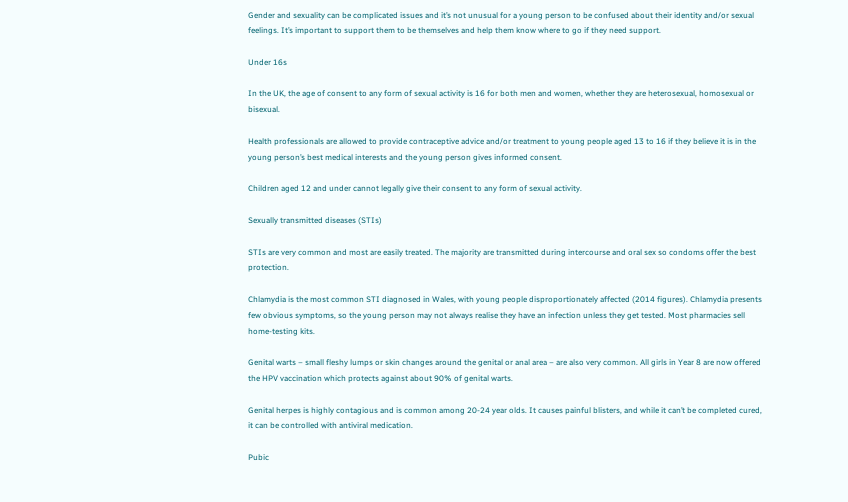Gender and sexuality can be complicated issues and it’s not unusual for a young person to be confused about their identity and/or sexual feelings. It’s important to support them to be themselves and help them know where to go if they need support.

Under 16s

In the UK, the age of consent to any form of sexual activity is 16 for both men and women, whether they are heterosexual, homosexual or bisexual.

Health professionals are allowed to provide contraceptive advice and/or treatment to young people aged 13 to 16 if they believe it is in the young person’s best medical interests and the young person gives informed consent.

Children aged 12 and under cannot legally give their consent to any form of sexual activity.

Sexually transmitted diseases (STIs)

STIs are very common and most are easily treated. The majority are transmitted during intercourse and oral sex so condoms offer the best protection.

Chlamydia is the most common STI diagnosed in Wales, with young people disproportionately affected (2014 figures). Chlamydia presents few obvious symptoms, so the young person may not always realise they have an infection unless they get tested. Most pharmacies sell home-testing kits.

Genital warts – small fleshy lumps or skin changes around the genital or anal area – are also very common. All girls in Year 8 are now offered the HPV vaccination which protects against about 90% of genital warts.

Genital herpes is highly contagious and is common among 20-24 year olds. It causes painful blisters, and while it can’t be completed cured, it can be controlled with antiviral medication.

Pubic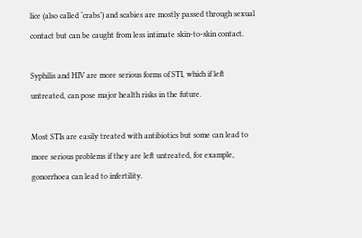lice (also called ‘crabs’) and scabies are mostly passed through sexual contact but can be caught from less intimate skin-to-skin contact.

Syphilis and HIV are more serious forms of STI, which if left untreated, can pose major health risks in the future.

Most STIs are easily treated with antibiotics but some can lead to more serious problems if they are left untreated, for example, gonorrhoea can lead to infertility.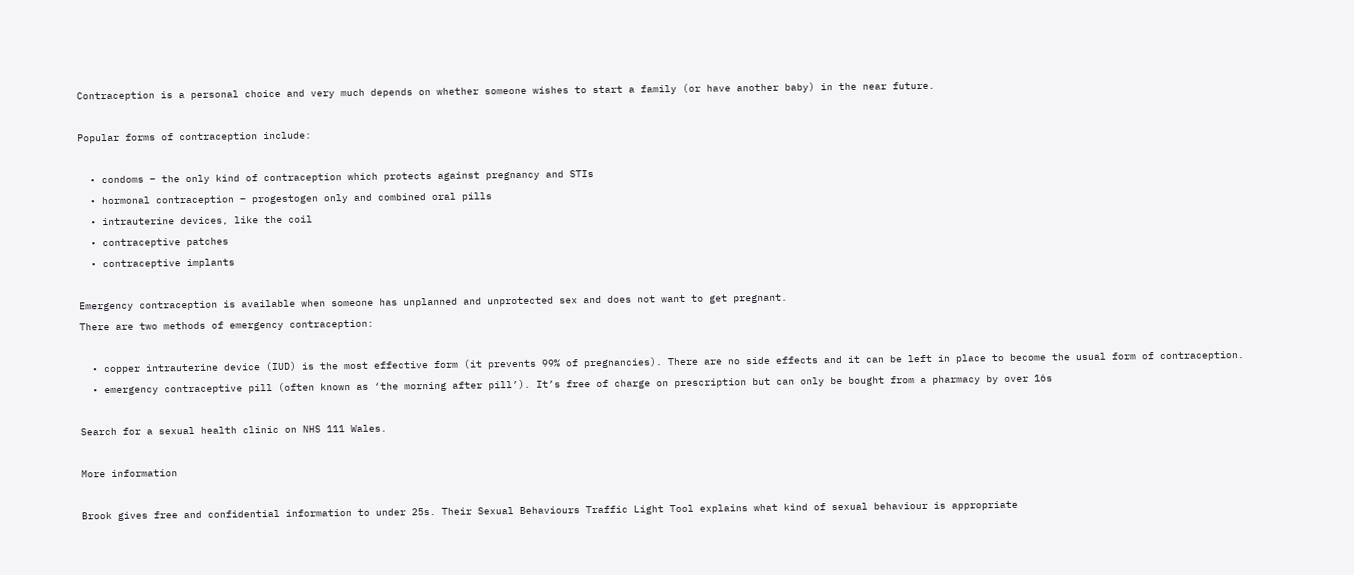Contraception is a personal choice and very much depends on whether someone wishes to start a family (or have another baby) in the near future.

Popular forms of contraception include:

  • condoms – the only kind of contraception which protects against pregnancy and STIs
  • hormonal contraception – progestogen only and combined oral pills
  • intrauterine devices, like the coil
  • contraceptive patches
  • contraceptive implants

Emergency contraception is available when someone has unplanned and unprotected sex and does not want to get pregnant.
There are two methods of emergency contraception:

  • copper intrauterine device (IUD) is the most effective form (it prevents 99% of pregnancies). There are no side effects and it can be left in place to become the usual form of contraception.
  • emergency contraceptive pill (often known as ‘the morning after pill’). It’s free of charge on prescription but can only be bought from a pharmacy by over 16s

Search for a sexual health clinic on NHS 111 Wales.

More information

Brook gives free and confidential information to under 25s. Their Sexual Behaviours Traffic Light Tool explains what kind of sexual behaviour is appropriate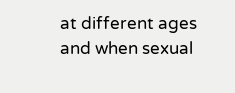at different ages and when sexual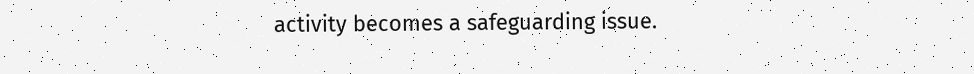activity becomes a safeguarding issue.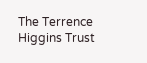The Terrence Higgins Trust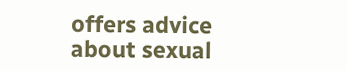offers advice about sexual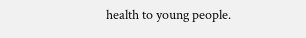health to young people.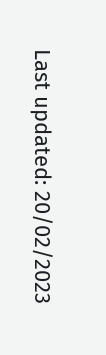Last updated: 20/02/2023